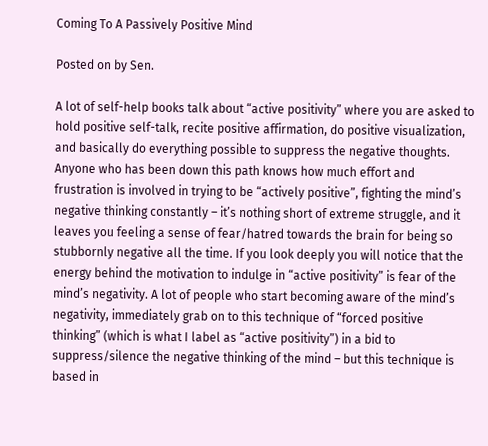Coming To A Passively Positive Mind

Posted on by Sen.

A lot of self-help books talk about “active positivity” where you are asked to hold positive self-talk, recite positive affirmation, do positive visualization, and basically do everything possible to suppress the negative thoughts. Anyone who has been down this path knows how much effort and frustration is involved in trying to be “actively positive”, fighting the mind’s negative thinking constantly – it’s nothing short of extreme struggle, and it leaves you feeling a sense of fear/hatred towards the brain for being so stubbornly negative all the time. If you look deeply you will notice that the energy behind the motivation to indulge in “active positivity” is fear of the mind’s negativity. A lot of people who start becoming aware of the mind’s negativity, immediately grab on to this technique of “forced positive thinking” (which is what I label as “active positivity”) in a bid to suppress/silence the negative thinking of the mind – but this technique is based in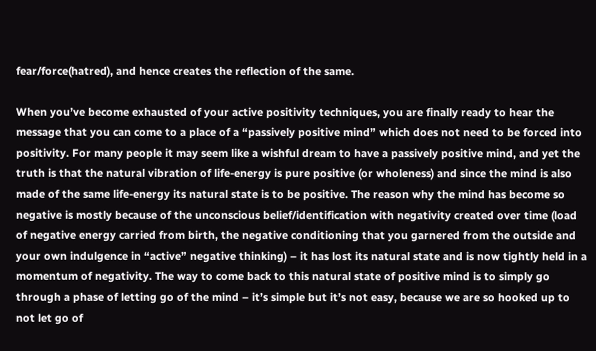fear/force(hatred), and hence creates the reflection of the same.

When you’ve become exhausted of your active positivity techniques, you are finally ready to hear the message that you can come to a place of a “passively positive mind” which does not need to be forced into positivity. For many people it may seem like a wishful dream to have a passively positive mind, and yet the truth is that the natural vibration of life-energy is pure positive (or wholeness) and since the mind is also made of the same life-energy its natural state is to be positive. The reason why the mind has become so negative is mostly because of the unconscious belief/identification with negativity created over time (load of negative energy carried from birth, the negative conditioning that you garnered from the outside and your own indulgence in “active” negative thinking) – it has lost its natural state and is now tightly held in a momentum of negativity. The way to come back to this natural state of positive mind is to simply go through a phase of letting go of the mind – it’s simple but it’s not easy, because we are so hooked up to not let go of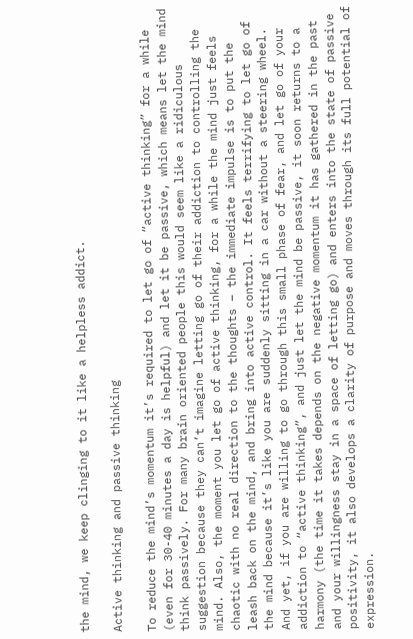the mind, we keep clinging to it like a helpless addict.

Active thinking and passive thinking

To reduce the mind’s momentum it’s required to let go of “active thinking” for a while (even for 30-40 minutes a day is helpful) and let it be passive, which means let the mind think passively. For many brain oriented people this would seem like a ridiculous suggestion because they can’t imagine letting go of their addiction to controlling the mind. Also, the moment you let go of active thinking, for a while the mind just feels chaotic with no real direction to the thoughts – the immediate impulse is to put the leash back on the mind, and bring into active control. It feels terrifying to let go of the mind because it’s like you are suddenly sitting in a car without a steering wheel. And yet, if you are willing to go through this small phase of fear, and let go of your addiction to “active thinking”, and just let the mind be passive, it soon returns to a harmony (the time it takes depends on the negative momentum it has gathered in the past and your willingness stay in a space of letting go) and enters into the state of passive positivity, it also develops a clarity of purpose and moves through its full potential of expression.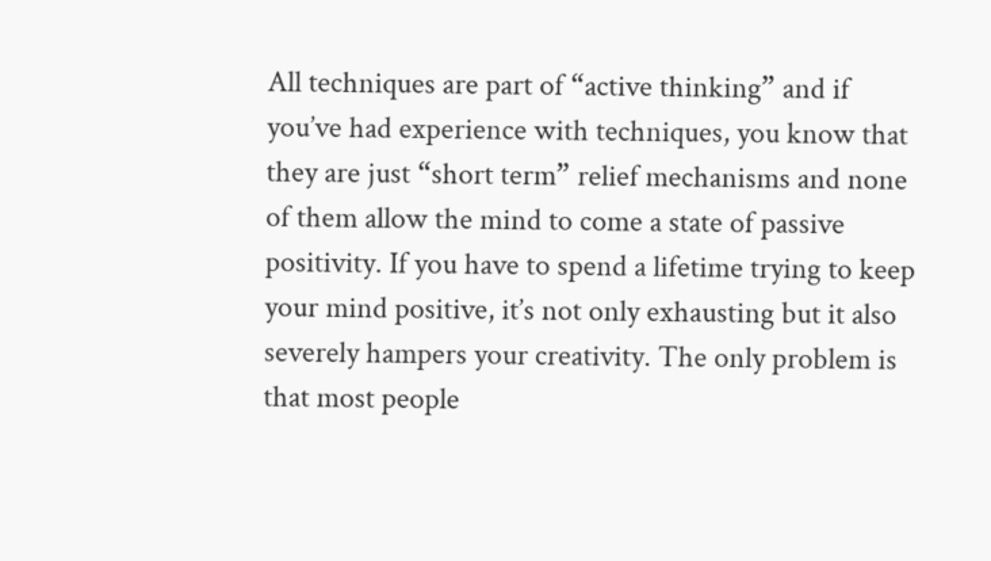All techniques are part of “active thinking” and if you’ve had experience with techniques, you know that they are just “short term” relief mechanisms and none of them allow the mind to come a state of passive positivity. If you have to spend a lifetime trying to keep your mind positive, it’s not only exhausting but it also severely hampers your creativity. The only problem is that most people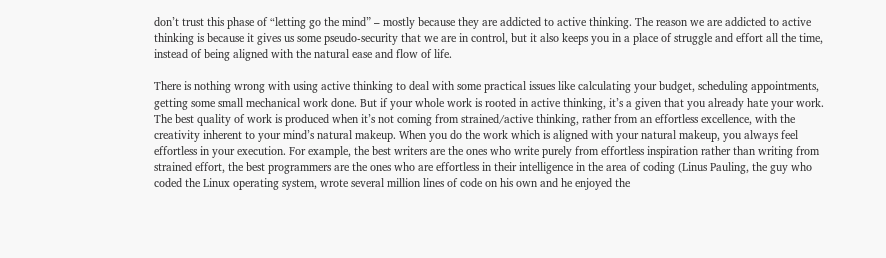don’t trust this phase of “letting go the mind” – mostly because they are addicted to active thinking. The reason we are addicted to active thinking is because it gives us some pseudo-security that we are in control, but it also keeps you in a place of struggle and effort all the time, instead of being aligned with the natural ease and flow of life.

There is nothing wrong with using active thinking to deal with some practical issues like calculating your budget, scheduling appointments, getting some small mechanical work done. But if your whole work is rooted in active thinking, it’s a given that you already hate your work. The best quality of work is produced when it’s not coming from strained/active thinking, rather from an effortless excellence, with the creativity inherent to your mind’s natural makeup. When you do the work which is aligned with your natural makeup, you always feel effortless in your execution. For example, the best writers are the ones who write purely from effortless inspiration rather than writing from strained effort, the best programmers are the ones who are effortless in their intelligence in the area of coding (Linus Pauling, the guy who coded the Linux operating system, wrote several million lines of code on his own and he enjoyed the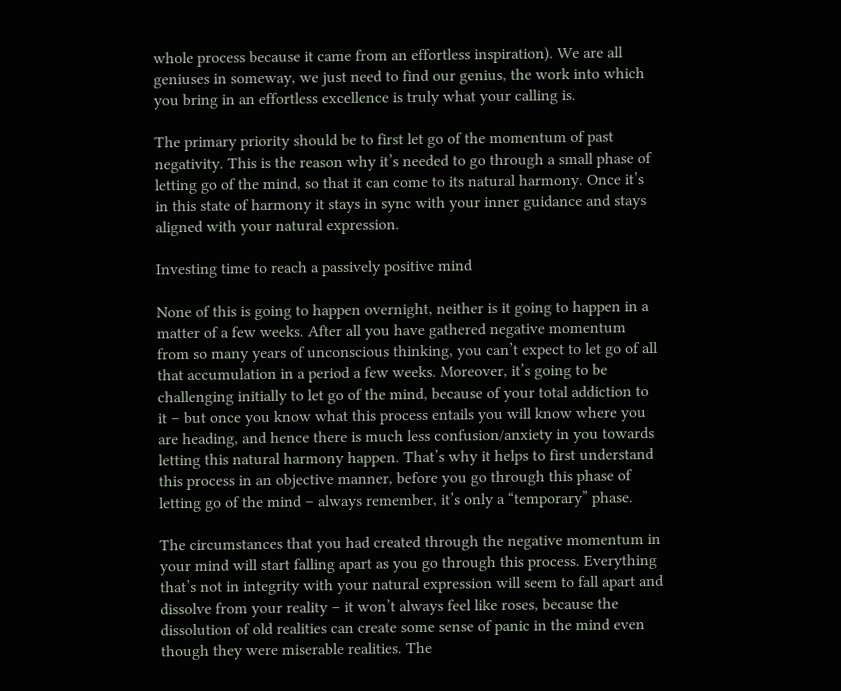whole process because it came from an effortless inspiration). We are all geniuses in someway, we just need to find our genius, the work into which you bring in an effortless excellence is truly what your calling is.

The primary priority should be to first let go of the momentum of past negativity. This is the reason why it’s needed to go through a small phase of letting go of the mind, so that it can come to its natural harmony. Once it’s in this state of harmony it stays in sync with your inner guidance and stays aligned with your natural expression.

Investing time to reach a passively positive mind

None of this is going to happen overnight, neither is it going to happen in a matter of a few weeks. After all you have gathered negative momentum from so many years of unconscious thinking, you can’t expect to let go of all that accumulation in a period a few weeks. Moreover, it’s going to be challenging initially to let go of the mind, because of your total addiction to it – but once you know what this process entails you will know where you are heading, and hence there is much less confusion/anxiety in you towards letting this natural harmony happen. That’s why it helps to first understand this process in an objective manner, before you go through this phase of letting go of the mind – always remember, it’s only a “temporary” phase.

The circumstances that you had created through the negative momentum in your mind will start falling apart as you go through this process. Everything that’s not in integrity with your natural expression will seem to fall apart and dissolve from your reality – it won’t always feel like roses, because the dissolution of old realities can create some sense of panic in the mind even though they were miserable realities. The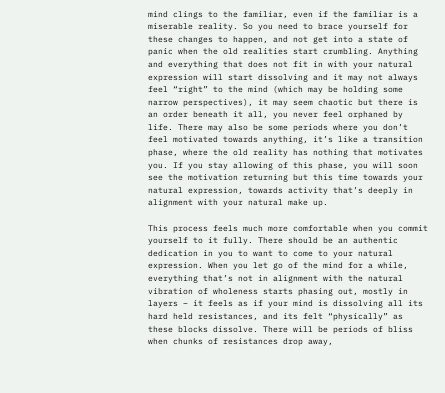mind clings to the familiar, even if the familiar is a miserable reality. So you need to brace yourself for these changes to happen, and not get into a state of panic when the old realities start crumbling. Anything and everything that does not fit in with your natural expression will start dissolving and it may not always feel “right” to the mind (which may be holding some narrow perspectives), it may seem chaotic but there is an order beneath it all, you never feel orphaned by life. There may also be some periods where you don’t feel motivated towards anything, it’s like a transition phase, where the old reality has nothing that motivates you. If you stay allowing of this phase, you will soon see the motivation returning but this time towards your natural expression, towards activity that’s deeply in alignment with your natural make up.

This process feels much more comfortable when you commit yourself to it fully. There should be an authentic dedication in you to want to come to your natural expression. When you let go of the mind for a while, everything that’s not in alignment with the natural vibration of wholeness starts phasing out, mostly in layers – it feels as if your mind is dissolving all its hard held resistances, and its felt “physically” as these blocks dissolve. There will be periods of bliss when chunks of resistances drop away,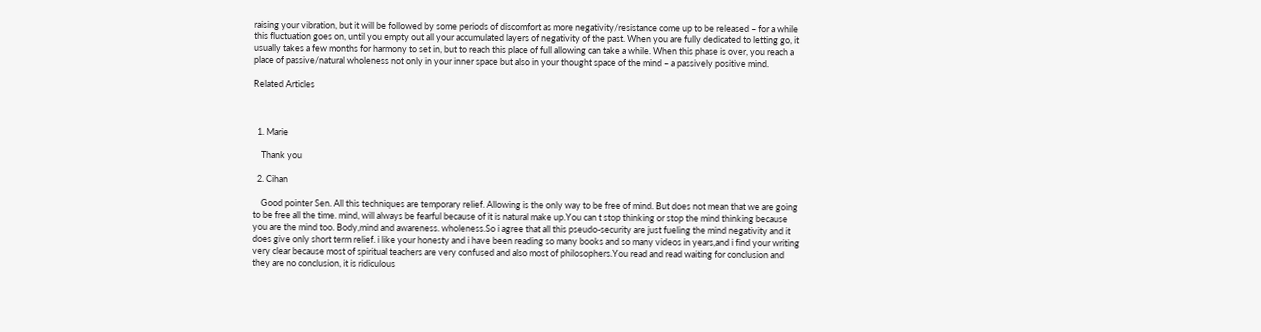raising your vibration, but it will be followed by some periods of discomfort as more negativity/resistance come up to be released – for a while this fluctuation goes on, until you empty out all your accumulated layers of negativity of the past. When you are fully dedicated to letting go, it usually takes a few months for harmony to set in, but to reach this place of full allowing can take a while. When this phase is over, you reach a place of passive/natural wholeness not only in your inner space but also in your thought space of the mind – a passively positive mind.

Related Articles



  1. Marie

    Thank you

  2. Cihan

    Good pointer Sen. All this techniques are temporary relief. Allowing is the only way to be free of mind. But does not mean that we are going to be free all the time. mind, will always be fearful because of it is natural make up.You can t stop thinking or stop the mind thinking because you are the mind too. Body,mind and awareness. wholeness.So i agree that all this pseudo-security are just fueling the mind negativity and it does give only short term relief. i like your honesty and i have been reading so many books and so many videos in years,and i find your writing very clear because most of spiritual teachers are very confused and also most of philosophers.You read and read waiting for conclusion and they are no conclusion, it is ridiculous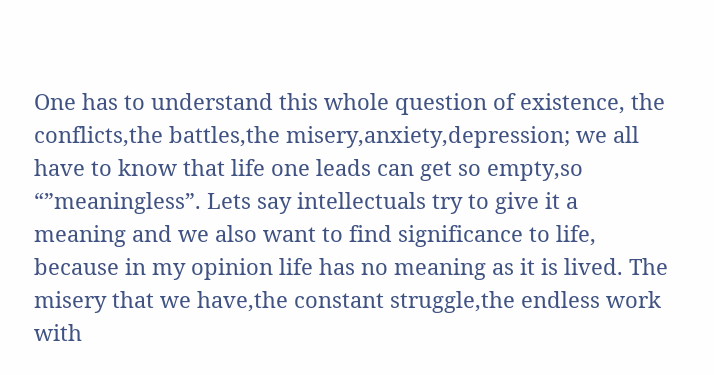One has to understand this whole question of existence, the conflicts,the battles,the misery,anxiety,depression; we all have to know that life one leads can get so empty,so “”meaningless”. Lets say intellectuals try to give it a meaning and we also want to find significance to life, because in my opinion life has no meaning as it is lived. The misery that we have,the constant struggle,the endless work with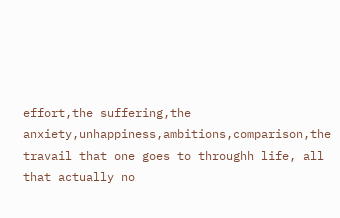effort,the suffering,the anxiety,unhappiness,ambitions,comparison,the travail that one goes to throughh life, all that actually no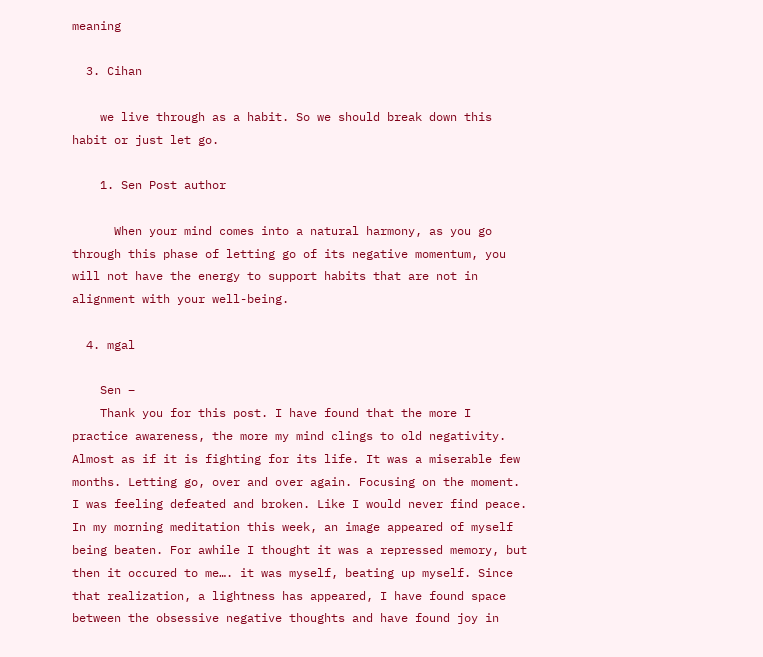meaning

  3. Cihan

    we live through as a habit. So we should break down this habit or just let go.

    1. Sen Post author

      When your mind comes into a natural harmony, as you go through this phase of letting go of its negative momentum, you will not have the energy to support habits that are not in alignment with your well-being.

  4. mgal

    Sen –
    Thank you for this post. I have found that the more I practice awareness, the more my mind clings to old negativity. Almost as if it is fighting for its life. It was a miserable few months. Letting go, over and over again. Focusing on the moment. I was feeling defeated and broken. Like I would never find peace. In my morning meditation this week, an image appeared of myself being beaten. For awhile I thought it was a repressed memory, but then it occured to me…. it was myself, beating up myself. Since that realization, a lightness has appeared, I have found space between the obsessive negative thoughts and have found joy in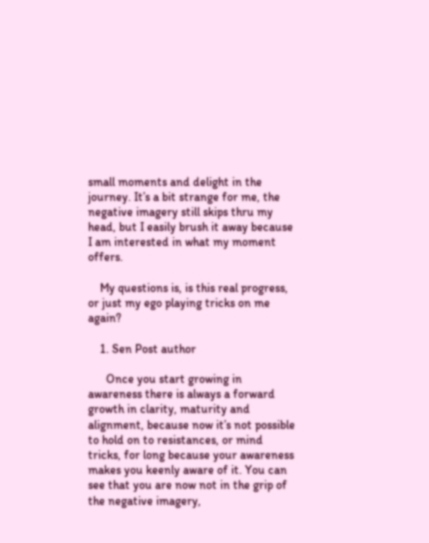small moments and delight in the journey. It’s a bit strange for me, the negative imagery still skips thru my head, but I easily brush it away because I am interested in what my moment offers.

    My questions is, is this real progress, or just my ego playing tricks on me again?

    1. Sen Post author

      Once you start growing in awareness there is always a forward growth in clarity, maturity and alignment, because now it’s not possible to hold on to resistances, or mind tricks, for long because your awareness makes you keenly aware of it. You can see that you are now not in the grip of the negative imagery,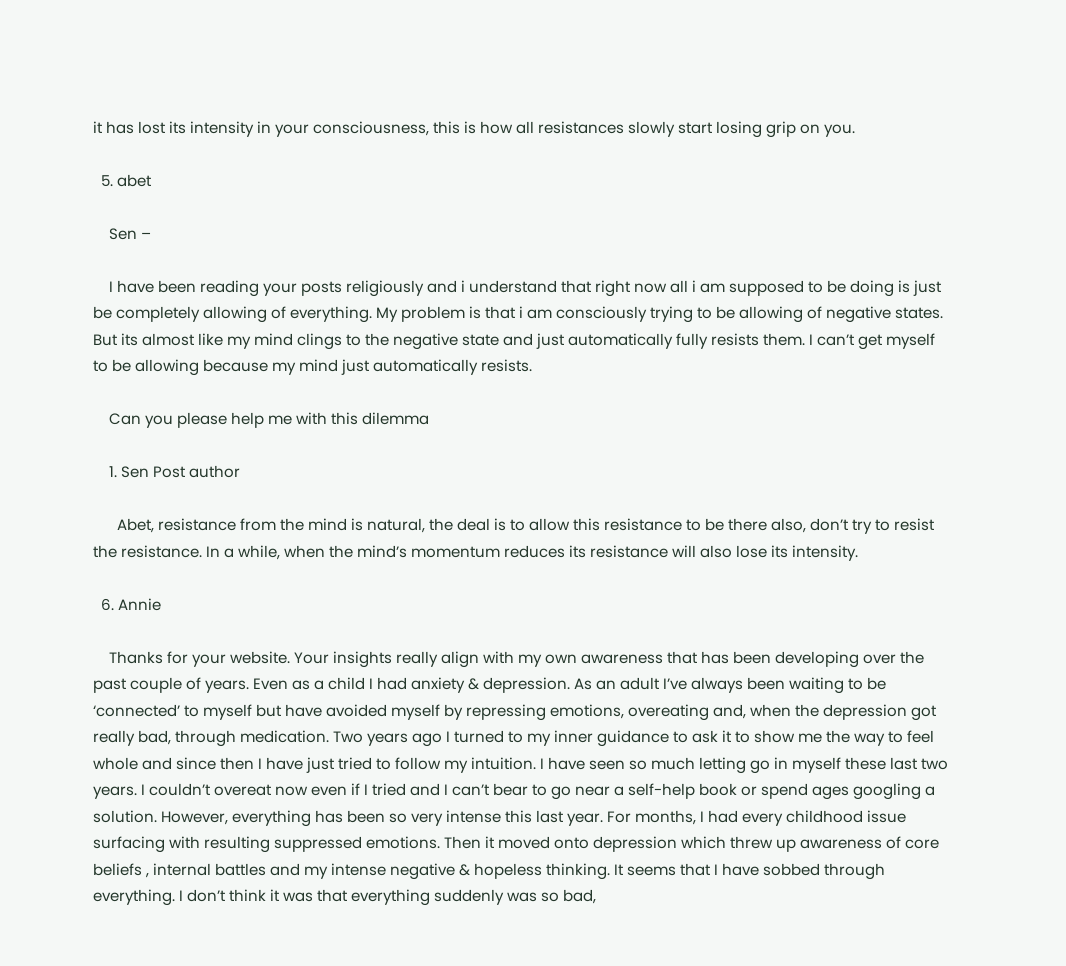it has lost its intensity in your consciousness, this is how all resistances slowly start losing grip on you.

  5. abet

    Sen –

    I have been reading your posts religiously and i understand that right now all i am supposed to be doing is just be completely allowing of everything. My problem is that i am consciously trying to be allowing of negative states. But its almost like my mind clings to the negative state and just automatically fully resists them. I can’t get myself to be allowing because my mind just automatically resists.

    Can you please help me with this dilemma

    1. Sen Post author

      Abet, resistance from the mind is natural, the deal is to allow this resistance to be there also, don’t try to resist the resistance. In a while, when the mind’s momentum reduces its resistance will also lose its intensity.

  6. Annie

    Thanks for your website. Your insights really align with my own awareness that has been developing over the past couple of years. Even as a child I had anxiety & depression. As an adult I’ve always been waiting to be ‘connected’ to myself but have avoided myself by repressing emotions, overeating and, when the depression got really bad, through medication. Two years ago I turned to my inner guidance to ask it to show me the way to feel whole and since then I have just tried to follow my intuition. I have seen so much letting go in myself these last two years. I couldn’t overeat now even if I tried and I can’t bear to go near a self-help book or spend ages googling a solution. However, everything has been so very intense this last year. For months, I had every childhood issue surfacing with resulting suppressed emotions. Then it moved onto depression which threw up awareness of core beliefs , internal battles and my intense negative & hopeless thinking. It seems that I have sobbed through everything. I don’t think it was that everything suddenly was so bad,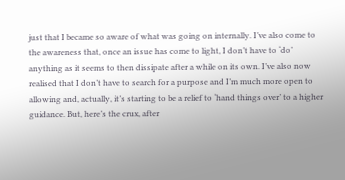just that I became so aware of what was going on internally. I’ve also come to the awareness that, once an issue has come to light, I don’t have to ‘do’ anything as it seems to then dissipate after a while on its own. I’ve also now realised that I don’t have to search for a purpose and I’m much more open to allowing and, actually, it’s starting to be a relief to ‘hand things over’ to a higher guidance. But, here’s the crux, after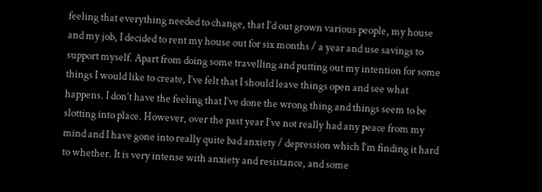feeling that everything needed to change, that I’d out grown various people, my house and my job, I decided to rent my house out for six months / a year and use savings to support myself. Apart from doing some travelling and putting out my intention for some things I would like to create, I’ve felt that I should leave things open and see what happens. I don’t have the feeling that I’ve done the wrong thing and things seem to be slotting into place. However, over the past year I’ve not really had any peace from my mind and I have gone into really quite bad anxiety / depression which I’m finding it hard to whether. It is very intense with anxiety and resistance, and some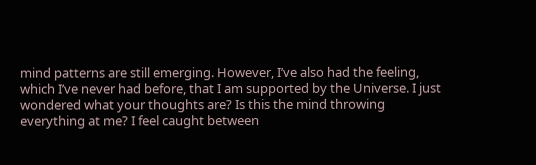mind patterns are still emerging. However, I’ve also had the feeling, which I’ve never had before, that I am supported by the Universe. I just wondered what your thoughts are? Is this the mind throwing everything at me? I feel caught between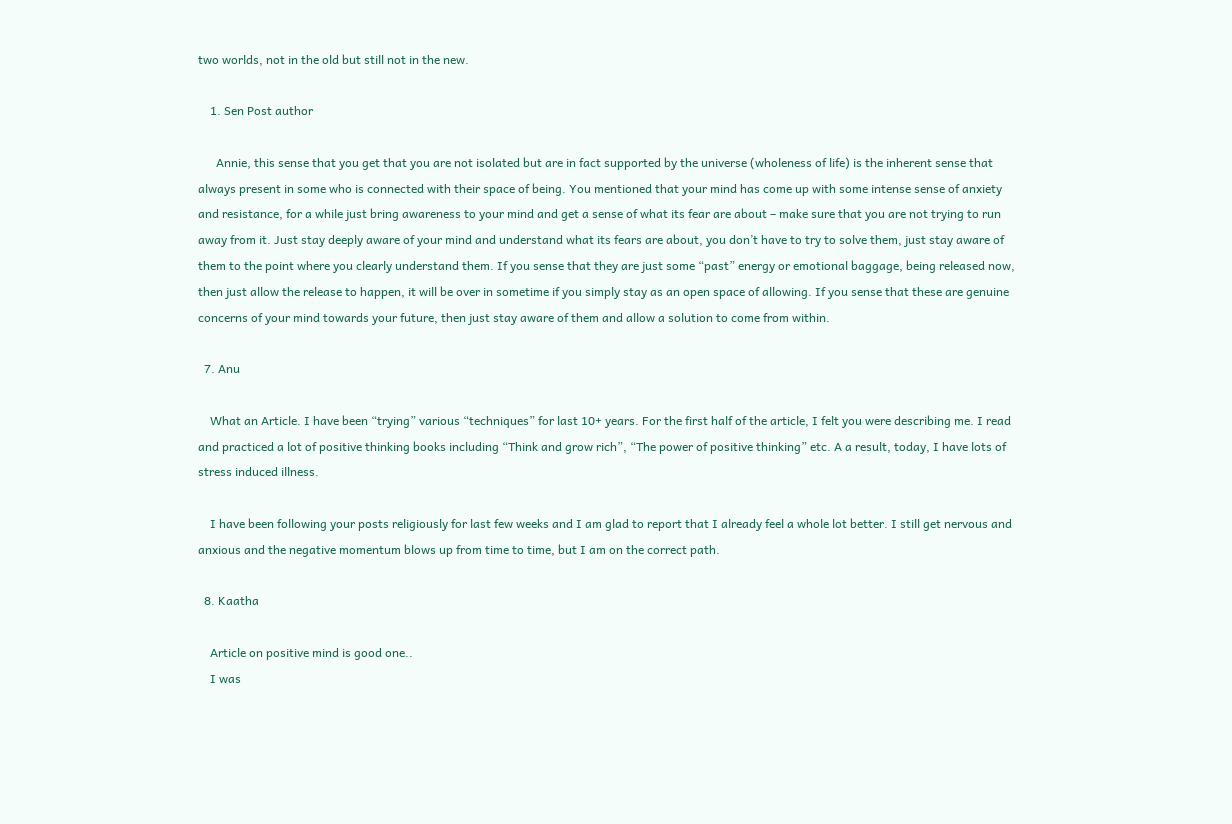two worlds, not in the old but still not in the new.

    1. Sen Post author

      Annie, this sense that you get that you are not isolated but are in fact supported by the universe (wholeness of life) is the inherent sense that always present in some who is connected with their space of being. You mentioned that your mind has come up with some intense sense of anxiety and resistance, for a while just bring awareness to your mind and get a sense of what its fear are about – make sure that you are not trying to run away from it. Just stay deeply aware of your mind and understand what its fears are about, you don’t have to try to solve them, just stay aware of them to the point where you clearly understand them. If you sense that they are just some “past” energy or emotional baggage, being released now, then just allow the release to happen, it will be over in sometime if you simply stay as an open space of allowing. If you sense that these are genuine concerns of your mind towards your future, then just stay aware of them and allow a solution to come from within.

  7. Anu

    What an Article. I have been “trying” various “techniques” for last 10+ years. For the first half of the article, I felt you were describing me. I read and practiced a lot of positive thinking books including “Think and grow rich”, “The power of positive thinking” etc. A a result, today, I have lots of stress induced illness.

    I have been following your posts religiously for last few weeks and I am glad to report that I already feel a whole lot better. I still get nervous and anxious and the negative momentum blows up from time to time, but I am on the correct path.

  8. Kaatha

    Article on positive mind is good one..
    I was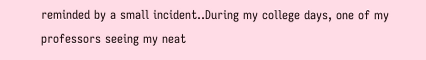reminded by a small incident..During my college days, one of my professors seeing my neat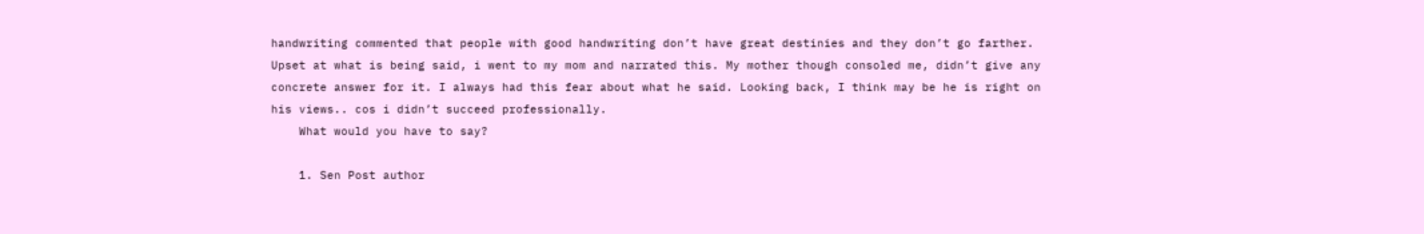handwriting commented that people with good handwriting don’t have great destinies and they don’t go farther. Upset at what is being said, i went to my mom and narrated this. My mother though consoled me, didn’t give any concrete answer for it. I always had this fear about what he said. Looking back, I think may be he is right on his views.. cos i didn’t succeed professionally.
    What would you have to say?

    1. Sen Post author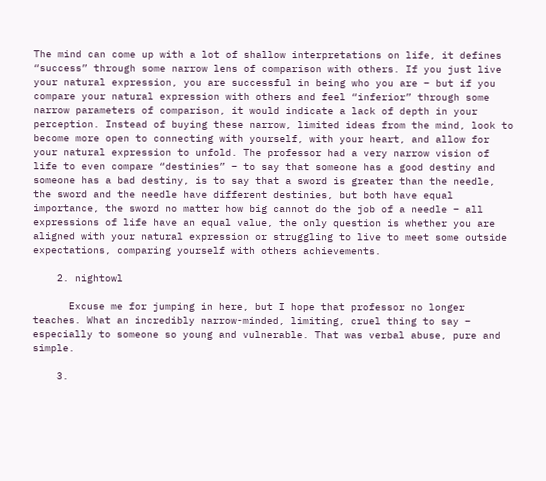The mind can come up with a lot of shallow interpretations on life, it defines “success” through some narrow lens of comparison with others. If you just live your natural expression, you are successful in being who you are – but if you compare your natural expression with others and feel “inferior” through some narrow parameters of comparison, it would indicate a lack of depth in your perception. Instead of buying these narrow, limited ideas from the mind, look to become more open to connecting with yourself, with your heart, and allow for your natural expression to unfold. The professor had a very narrow vision of life to even compare “destinies” – to say that someone has a good destiny and someone has a bad destiny, is to say that a sword is greater than the needle, the sword and the needle have different destinies, but both have equal importance, the sword no matter how big cannot do the job of a needle – all expressions of life have an equal value, the only question is whether you are aligned with your natural expression or struggling to live to meet some outside expectations, comparing yourself with others achievements.

    2. nightowl

      Excuse me for jumping in here, but I hope that professor no longer teaches. What an incredibly narrow-minded, limiting, cruel thing to say – especially to someone so young and vulnerable. That was verbal abuse, pure and simple.

    3.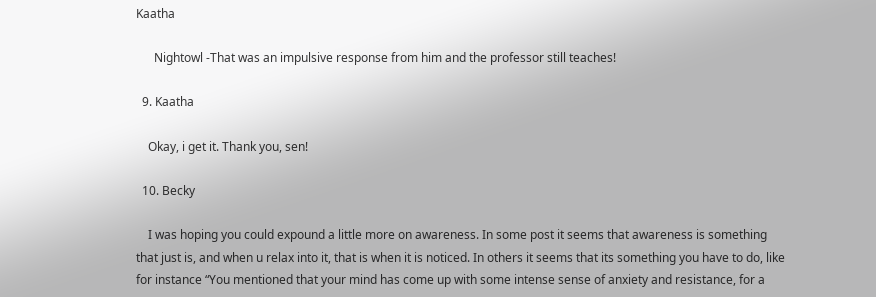Kaatha

      Nightowl -That was an impulsive response from him and the professor still teaches!

  9. Kaatha

    Okay, i get it. Thank you, sen!

  10. Becky

    I was hoping you could expound a little more on awareness. In some post it seems that awareness is something that just is, and when u relax into it, that is when it is noticed. In others it seems that its something you have to do, like for instance “You mentioned that your mind has come up with some intense sense of anxiety and resistance, for a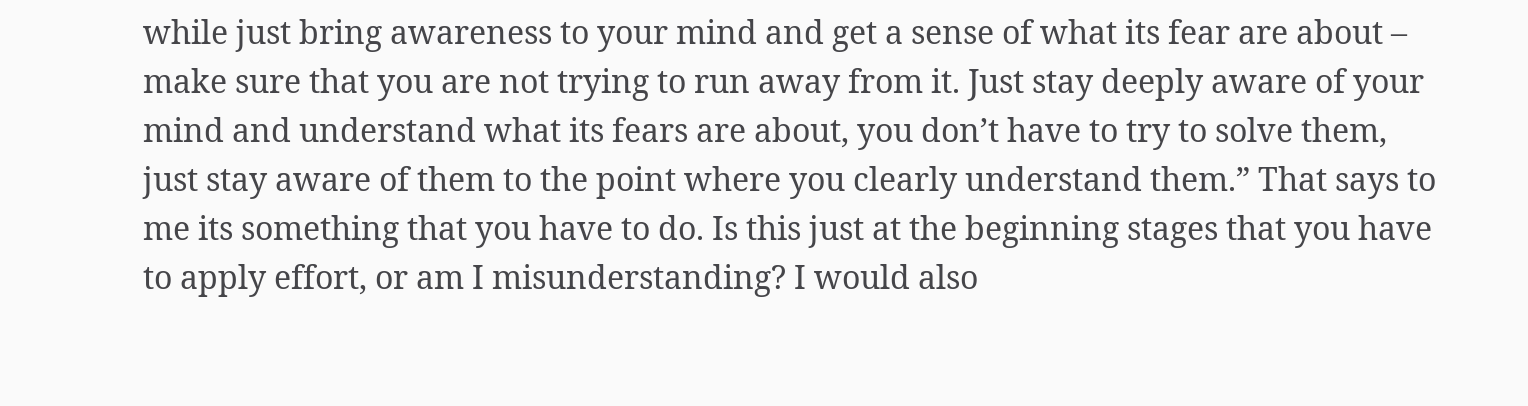while just bring awareness to your mind and get a sense of what its fear are about – make sure that you are not trying to run away from it. Just stay deeply aware of your mind and understand what its fears are about, you don’t have to try to solve them, just stay aware of them to the point where you clearly understand them.” That says to me its something that you have to do. Is this just at the beginning stages that you have to apply effort, or am I misunderstanding? I would also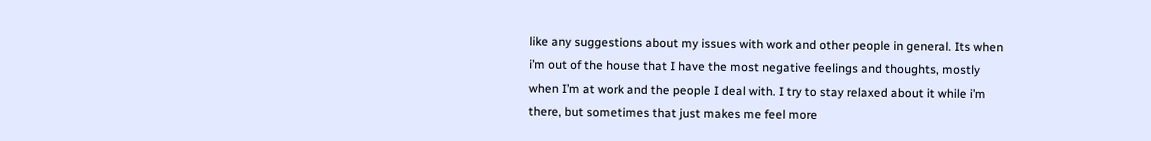like any suggestions about my issues with work and other people in general. Its when i’m out of the house that I have the most negative feelings and thoughts, mostly when I’m at work and the people I deal with. I try to stay relaxed about it while i’m there, but sometimes that just makes me feel more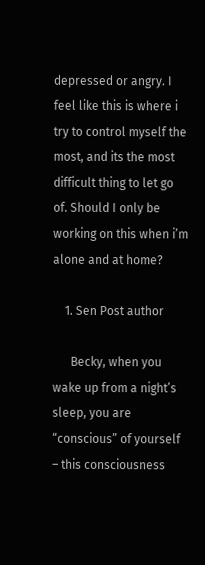depressed or angry. I feel like this is where i try to control myself the most, and its the most difficult thing to let go of. Should I only be working on this when i’m alone and at home?

    1. Sen Post author

      Becky, when you wake up from a night’s sleep, you are “conscious” of yourself – this consciousness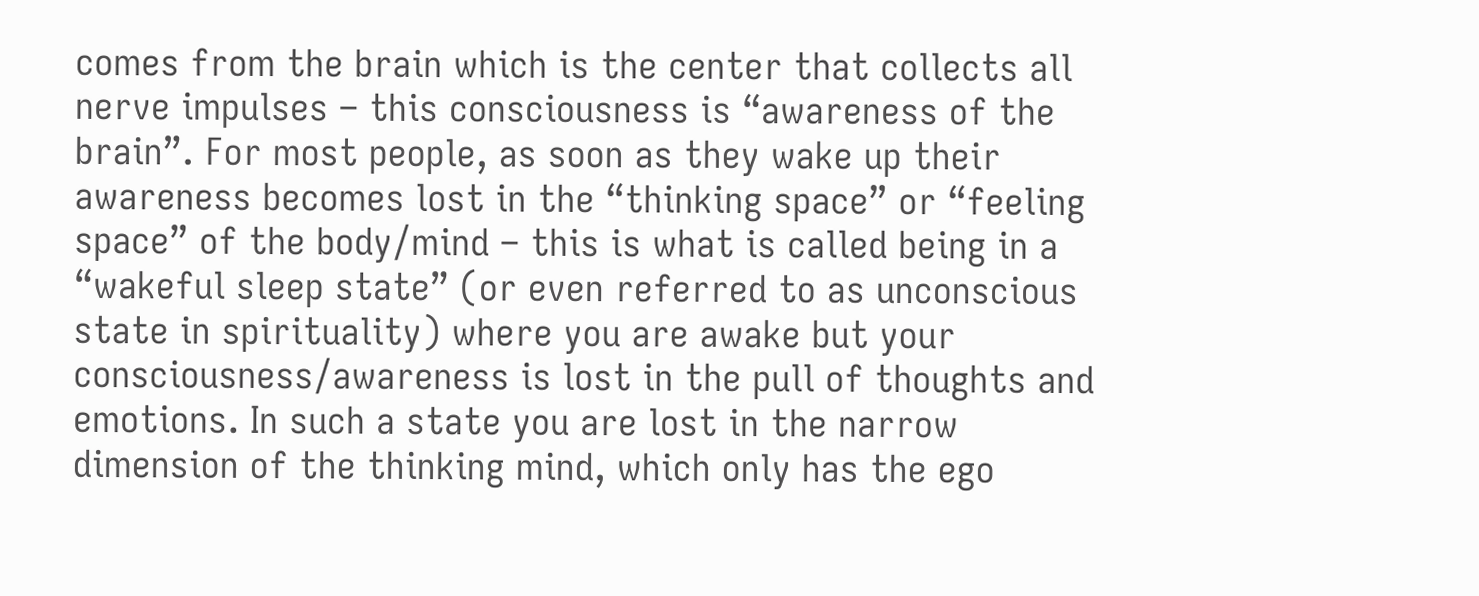comes from the brain which is the center that collects all nerve impulses – this consciousness is “awareness of the brain”. For most people, as soon as they wake up their awareness becomes lost in the “thinking space” or “feeling space” of the body/mind – this is what is called being in a “wakeful sleep state” (or even referred to as unconscious state in spirituality) where you are awake but your consciousness/awareness is lost in the pull of thoughts and emotions. In such a state you are lost in the narrow dimension of the thinking mind, which only has the ego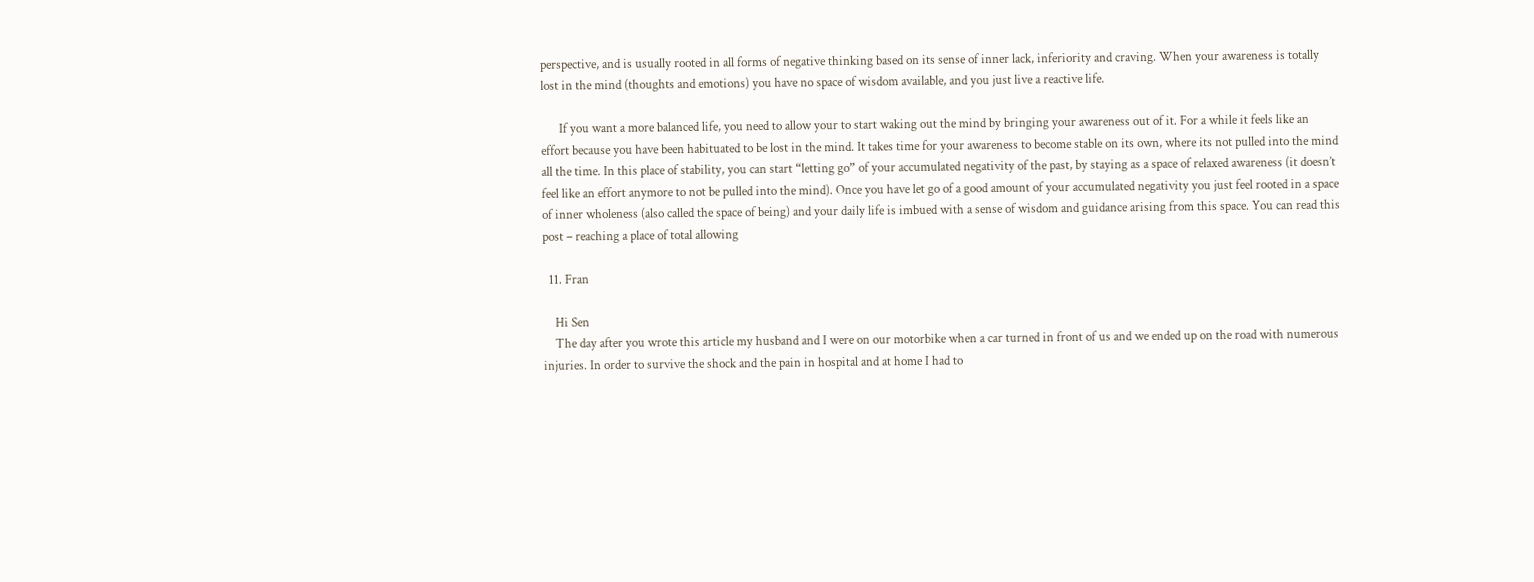perspective, and is usually rooted in all forms of negative thinking based on its sense of inner lack, inferiority and craving. When your awareness is totally lost in the mind (thoughts and emotions) you have no space of wisdom available, and you just live a reactive life.

      If you want a more balanced life, you need to allow your to start waking out the mind by bringing your awareness out of it. For a while it feels like an effort because you have been habituated to be lost in the mind. It takes time for your awareness to become stable on its own, where its not pulled into the mind all the time. In this place of stability, you can start “letting go” of your accumulated negativity of the past, by staying as a space of relaxed awareness (it doesn’t feel like an effort anymore to not be pulled into the mind). Once you have let go of a good amount of your accumulated negativity you just feel rooted in a space of inner wholeness (also called the space of being) and your daily life is imbued with a sense of wisdom and guidance arising from this space. You can read this post – reaching a place of total allowing

  11. Fran

    Hi Sen
    The day after you wrote this article my husband and I were on our motorbike when a car turned in front of us and we ended up on the road with numerous injuries. In order to survive the shock and the pain in hospital and at home I had to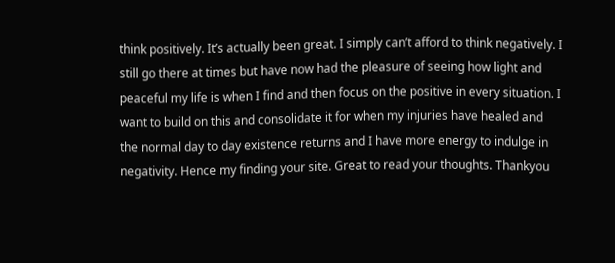think positively. It’s actually been great. I simply can’t afford to think negatively. I still go there at times but have now had the pleasure of seeing how light and peaceful my life is when I find and then focus on the positive in every situation. I want to build on this and consolidate it for when my injuries have healed and the normal day to day existence returns and I have more energy to indulge in negativity. Hence my finding your site. Great to read your thoughts. Thankyou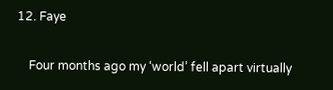12. Faye

    Four months ago my ‘world’ fell apart virtually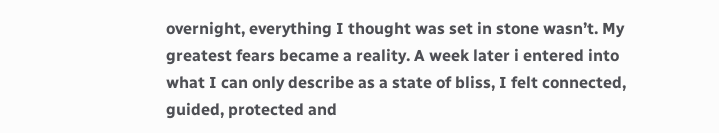overnight, everything I thought was set in stone wasn’t. My greatest fears became a reality. A week later i entered into what I can only describe as a state of bliss, I felt connected, guided, protected and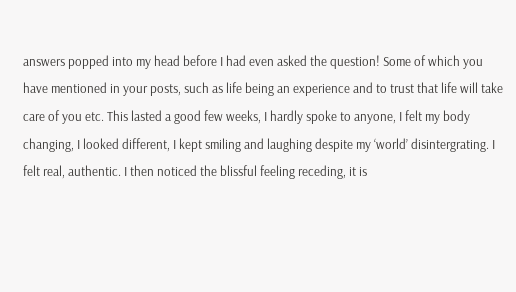answers popped into my head before I had even asked the question! Some of which you have mentioned in your posts, such as life being an experience and to trust that life will take care of you etc. This lasted a good few weeks, I hardly spoke to anyone, I felt my body changing, I looked different, I kept smiling and laughing despite my ‘world’ disintergrating. I felt real, authentic. I then noticed the blissful feeling receding, it is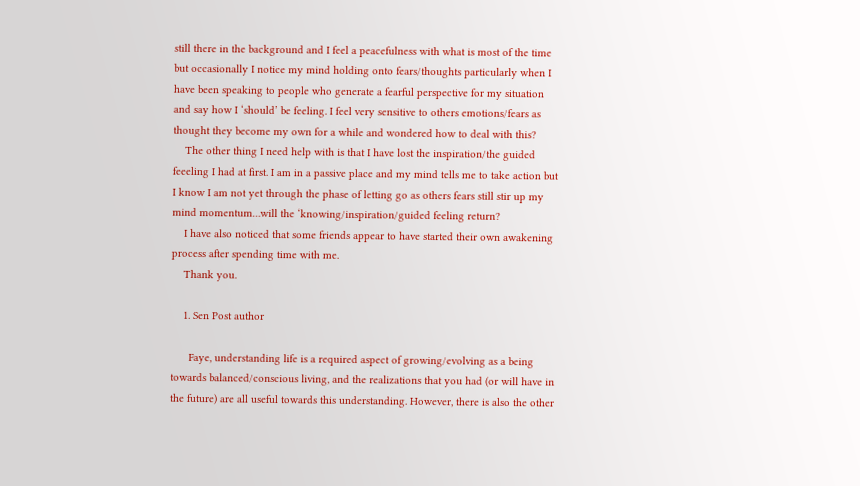still there in the background and I feel a peacefulness with what is most of the time but occasionally I notice my mind holding onto fears/thoughts particularly when I have been speaking to people who generate a fearful perspective for my situation and say how I ‘should’ be feeling. I feel very sensitive to others emotions/fears as thought they become my own for a while and wondered how to deal with this?
    The other thing I need help with is that I have lost the inspiration/the guided feeeling I had at first. I am in a passive place and my mind tells me to take action but I know I am not yet through the phase of letting go as others fears still stir up my mind momentum…will the ‘knowing/inspiration/guided feeling return?
    I have also noticed that some friends appear to have started their own awakening process after spending time with me.
    Thank you.

    1. Sen Post author

      Faye, understanding life is a required aspect of growing/evolving as a being towards balanced/conscious living, and the realizations that you had (or will have in the future) are all useful towards this understanding. However, there is also the other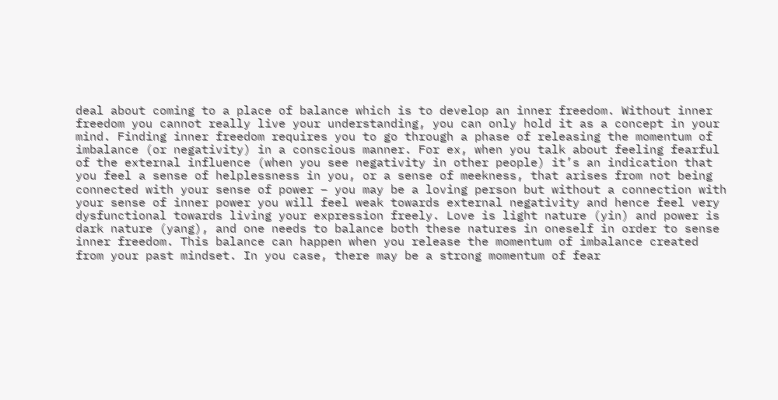deal about coming to a place of balance which is to develop an inner freedom. Without inner freedom you cannot really live your understanding, you can only hold it as a concept in your mind. Finding inner freedom requires you to go through a phase of releasing the momentum of imbalance (or negativity) in a conscious manner. For ex, when you talk about feeling fearful of the external influence (when you see negativity in other people) it’s an indication that you feel a sense of helplessness in you, or a sense of meekness, that arises from not being connected with your sense of power – you may be a loving person but without a connection with your sense of inner power you will feel weak towards external negativity and hence feel very dysfunctional towards living your expression freely. Love is light nature (yin) and power is dark nature (yang), and one needs to balance both these natures in oneself in order to sense inner freedom. This balance can happen when you release the momentum of imbalance created from your past mindset. In you case, there may be a strong momentum of fear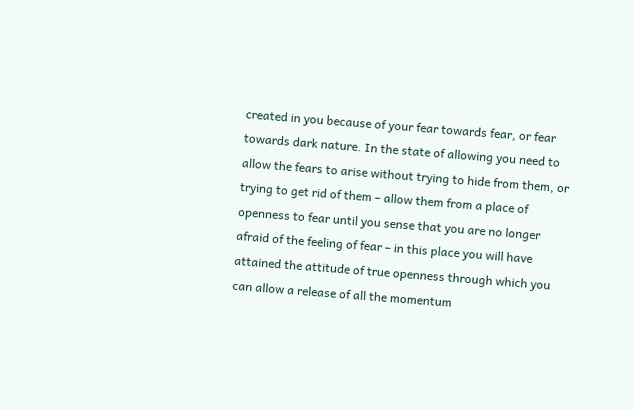created in you because of your fear towards fear, or fear towards dark nature. In the state of allowing you need to allow the fears to arise without trying to hide from them, or trying to get rid of them – allow them from a place of openness to fear until you sense that you are no longer afraid of the feeling of fear – in this place you will have attained the attitude of true openness through which you can allow a release of all the momentum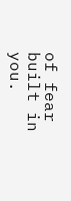of fear built in you.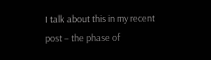I talk about this in my recent post – the phase of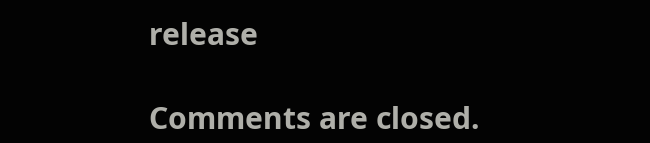release

Comments are closed.